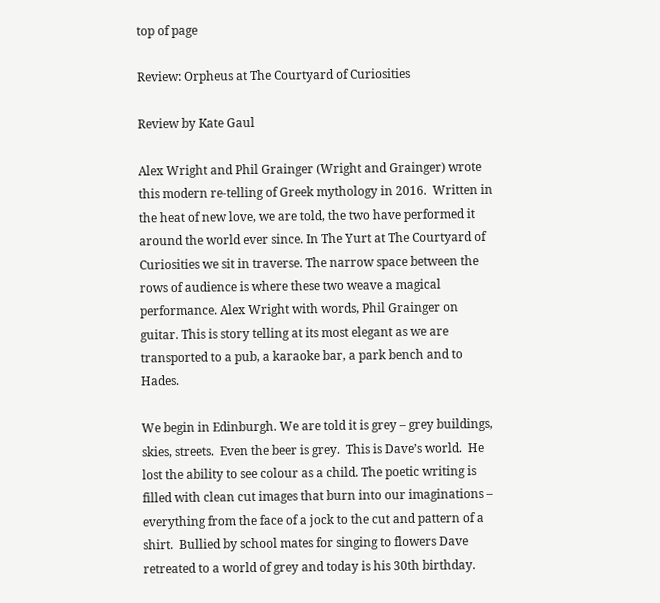top of page

Review: Orpheus at The Courtyard of Curiosities

Review by Kate Gaul

Alex Wright and Phil Grainger (Wright and Grainger) wrote this modern re-telling of Greek mythology in 2016.  Written in the heat of new love, we are told, the two have performed it around the world ever since. In The Yurt at The Courtyard of Curiosities we sit in traverse. The narrow space between the rows of audience is where these two weave a magical performance. Alex Wright with words, Phil Grainger on guitar. This is story telling at its most elegant as we are transported to a pub, a karaoke bar, a park bench and to Hades.

We begin in Edinburgh. We are told it is grey – grey buildings, skies, streets.  Even the beer is grey.  This is Dave’s world.  He lost the ability to see colour as a child. The poetic writing is filled with clean cut images that burn into our imaginations – everything from the face of a jock to the cut and pattern of a shirt.  Bullied by school mates for singing to flowers Dave retreated to a world of grey and today is his 30th birthday.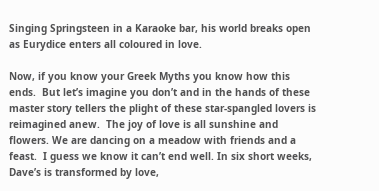Singing Springsteen in a Karaoke bar, his world breaks open as Eurydice enters all coloured in love.

Now, if you know your Greek Myths you know how this ends.  But let’s imagine you don’t and in the hands of these master story tellers the plight of these star-spangled lovers is reimagined anew.  The joy of love is all sunshine and flowers. We are dancing on a meadow with friends and a feast.  I guess we know it can’t end well. In six short weeks, Dave’s is transformed by love,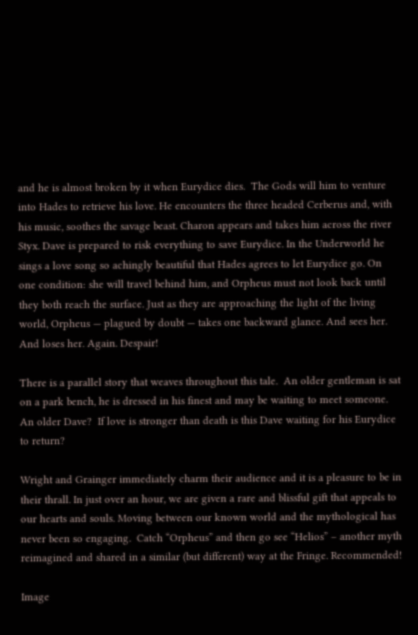and he is almost broken by it when Eurydice dies.  The Gods will him to venture into Hades to retrieve his love. He encounters the three headed Cerberus and, with his music, soothes the savage beast. Charon appears and takes him across the river Styx. Dave is prepared to risk everything to save Eurydice. In the Underworld he sings a love song so achingly beautiful that Hades agrees to let Eurydice go. On one condition: she will travel behind him, and Orpheus must not look back until they both reach the surface. Just as they are approaching the light of the living world, Orpheus — plagued by doubt — takes one backward glance. And sees her. And loses her. Again. Despair!

There is a parallel story that weaves throughout this tale.  An older gentleman is sat on a park bench, he is dressed in his finest and may be waiting to meet someone.  An older Dave?  If love is stronger than death is this Dave waiting for his Eurydice to return?

Wright and Grainger immediately charm their audience and it is a pleasure to be in their thrall. In just over an hour, we are given a rare and blissful gift that appeals to our hearts and souls. Moving between our known world and the mythological has never been so engaging.  Catch “Orpheus” and then go see “Helios” – another myth reimagined and shared in a similar (but different) way at the Fringe. Recommended!

Image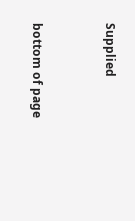Supplied


bottom of page